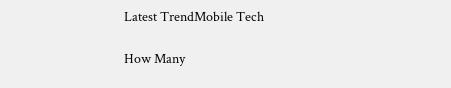Latest TrendMobile Tech

How Many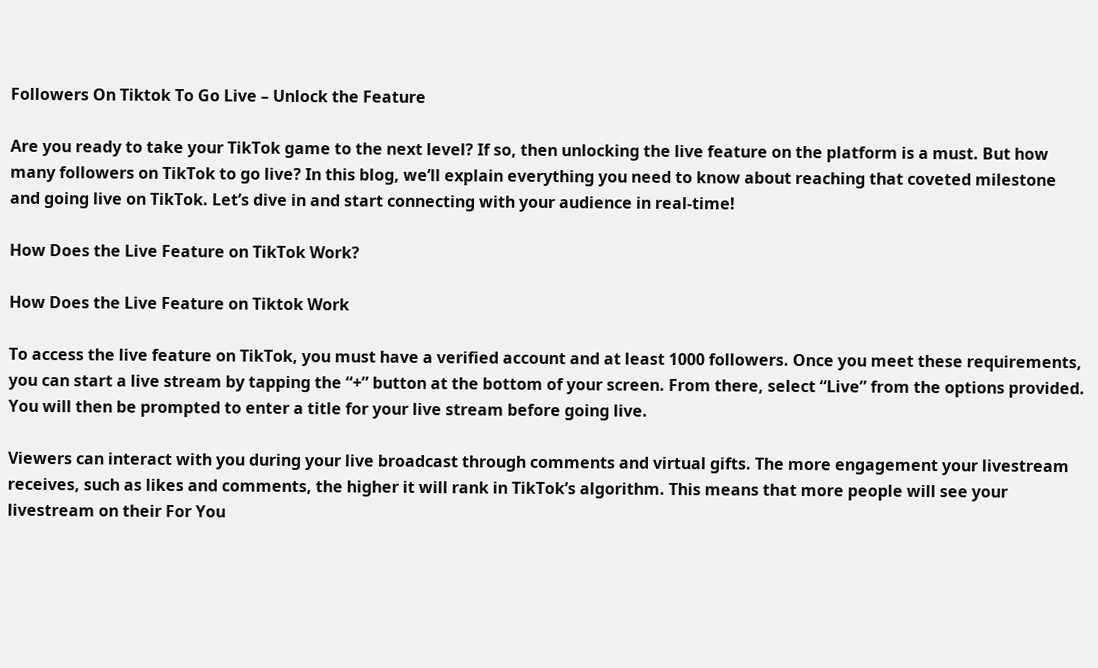Followers On Tiktok To Go Live – Unlock the Feature

Are you ready to take your TikTok game to the next level? If so, then unlocking the live feature on the platform is a must. But how many followers on TikTok to go live? In this blog, we’ll explain everything you need to know about reaching that coveted milestone and going live on TikTok. Let’s dive in and start connecting with your audience in real-time!

How Does the Live Feature on TikTok Work?

How Does the Live Feature on Tiktok Work

To access the live feature on TikTok, you must have a verified account and at least 1000 followers. Once you meet these requirements, you can start a live stream by tapping the “+” button at the bottom of your screen. From there, select “Live” from the options provided. You will then be prompted to enter a title for your live stream before going live.

Viewers can interact with you during your live broadcast through comments and virtual gifts. The more engagement your livestream receives, such as likes and comments, the higher it will rank in TikTok’s algorithm. This means that more people will see your livestream on their For You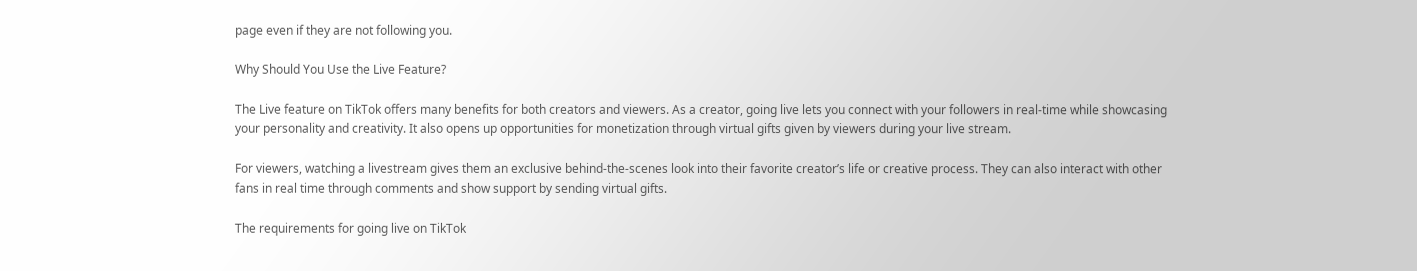page even if they are not following you.

Why Should You Use the Live Feature?

The Live feature on TikTok offers many benefits for both creators and viewers. As a creator, going live lets you connect with your followers in real-time while showcasing your personality and creativity. It also opens up opportunities for monetization through virtual gifts given by viewers during your live stream.

For viewers, watching a livestream gives them an exclusive behind-the-scenes look into their favorite creator’s life or creative process. They can also interact with other fans in real time through comments and show support by sending virtual gifts.

The requirements for going live on TikTok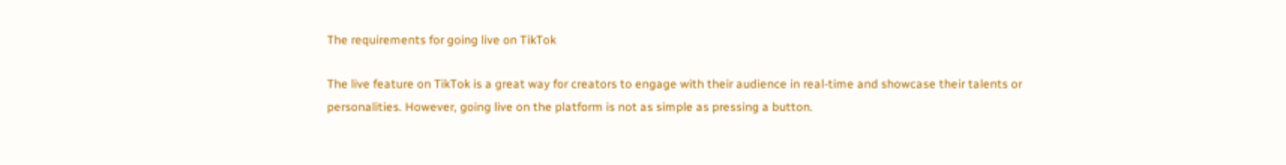The requirements for going live on TikTok

The live feature on TikTok is a great way for creators to engage with their audience in real-time and showcase their talents or personalities. However, going live on the platform is not as simple as pressing a button.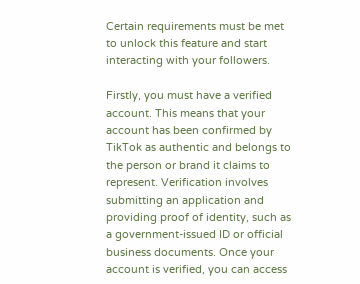Certain requirements must be met to unlock this feature and start interacting with your followers.

Firstly, you must have a verified account. This means that your account has been confirmed by TikTok as authentic and belongs to the person or brand it claims to represent. Verification involves submitting an application and providing proof of identity, such as a government-issued ID or official business documents. Once your account is verified, you can access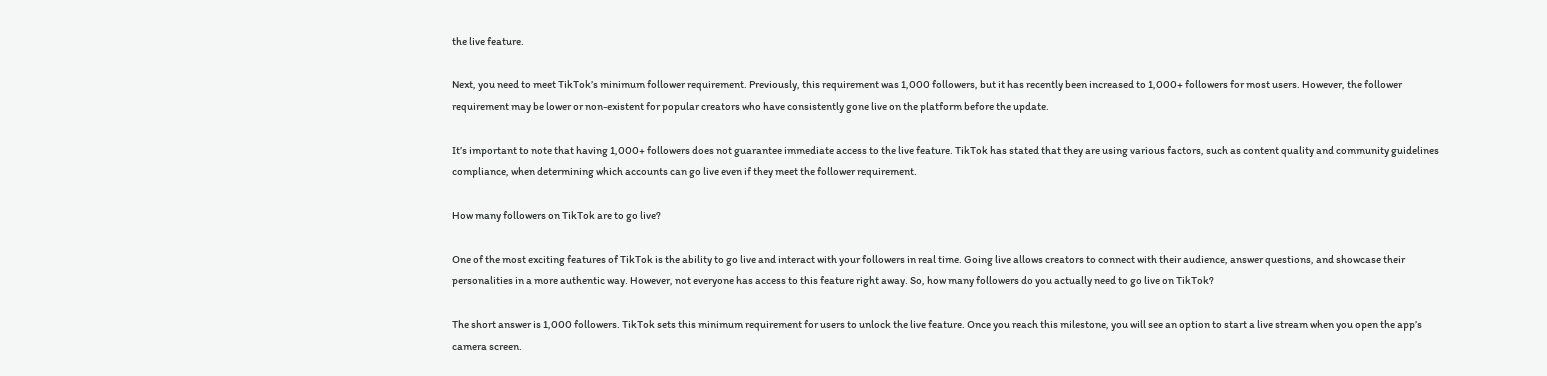the live feature.

Next, you need to meet TikTok’s minimum follower requirement. Previously, this requirement was 1,000 followers, but it has recently been increased to 1,000+ followers for most users. However, the follower requirement may be lower or non-existent for popular creators who have consistently gone live on the platform before the update.

It’s important to note that having 1,000+ followers does not guarantee immediate access to the live feature. TikTok has stated that they are using various factors, such as content quality and community guidelines compliance, when determining which accounts can go live even if they meet the follower requirement.

How many followers on TikTok are to go live?

One of the most exciting features of TikTok is the ability to go live and interact with your followers in real time. Going live allows creators to connect with their audience, answer questions, and showcase their personalities in a more authentic way. However, not everyone has access to this feature right away. So, how many followers do you actually need to go live on TikTok?

The short answer is 1,000 followers. TikTok sets this minimum requirement for users to unlock the live feature. Once you reach this milestone, you will see an option to start a live stream when you open the app’s camera screen.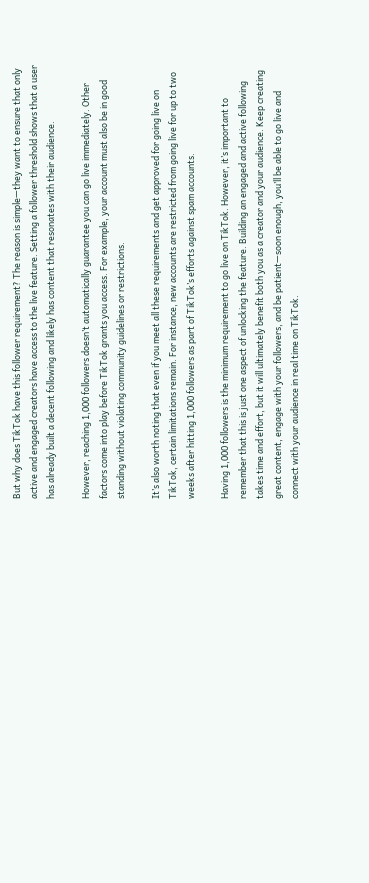But why does TikTok have this follower requirement? The reason is simple—they want to ensure that only active and engaged creators have access to the live feature. Setting a follower threshold shows that a user has already built a decent following and likely has content that resonates with their audience.

However, reaching 1,000 followers doesn’t automatically guarantee you can go live immediately. Other factors come into play before TikTok grants you access. For example, your account must also be in good standing without violating community guidelines or restrictions.

It’s also worth noting that even if you meet all these requirements and get approved for going live on TikTok, certain limitations remain. For instance, new accounts are restricted from going live for up to two weeks after hitting 1,000 followers as part of TikTok’s efforts against spam accounts.

Having 1,000 followers is the minimum requirement to go live on TikTok. However, it’s important to remember that this is just one aspect of unlocking the feature. Building an engaged and active following takes time and effort, but it will ultimately benefit both you as a creator and your audience. Keep creating great content, engage with your followers, and be patient—soon enough, you’ll be able to go live and connect with your audience in real time on TikTok.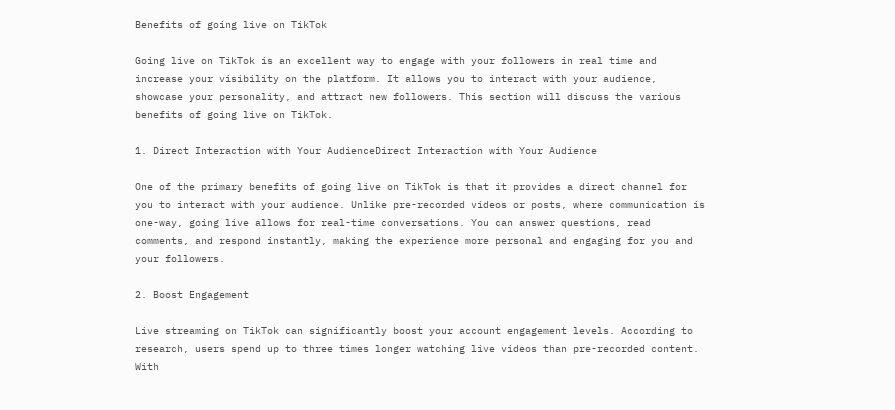Benefits of going live on TikTok

Going live on TikTok is an excellent way to engage with your followers in real time and increase your visibility on the platform. It allows you to interact with your audience, showcase your personality, and attract new followers. This section will discuss the various benefits of going live on TikTok.

1. Direct Interaction with Your AudienceDirect Interaction with Your Audience

One of the primary benefits of going live on TikTok is that it provides a direct channel for you to interact with your audience. Unlike pre-recorded videos or posts, where communication is one-way, going live allows for real-time conversations. You can answer questions, read comments, and respond instantly, making the experience more personal and engaging for you and your followers.

2. Boost Engagement

Live streaming on TikTok can significantly boost your account engagement levels. According to research, users spend up to three times longer watching live videos than pre-recorded content. With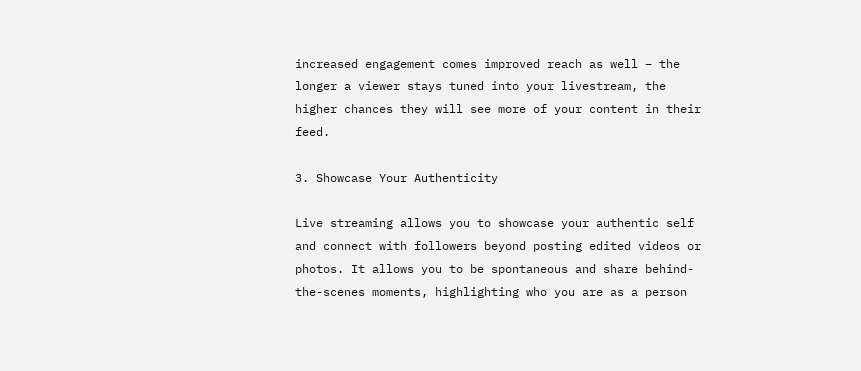increased engagement comes improved reach as well – the longer a viewer stays tuned into your livestream, the higher chances they will see more of your content in their feed.

3. Showcase Your Authenticity

Live streaming allows you to showcase your authentic self and connect with followers beyond posting edited videos or photos. It allows you to be spontaneous and share behind-the-scenes moments, highlighting who you are as a person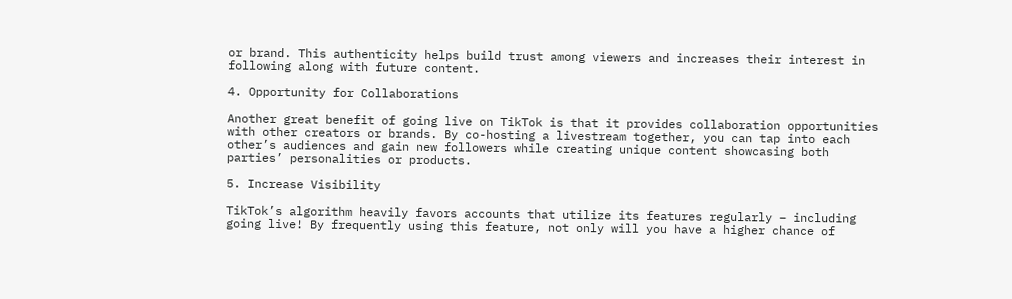or brand. This authenticity helps build trust among viewers and increases their interest in following along with future content.

4. Opportunity for Collaborations

Another great benefit of going live on TikTok is that it provides collaboration opportunities with other creators or brands. By co-hosting a livestream together, you can tap into each other’s audiences and gain new followers while creating unique content showcasing both parties’ personalities or products.

5. Increase Visibility

TikTok’s algorithm heavily favors accounts that utilize its features regularly – including going live! By frequently using this feature, not only will you have a higher chance of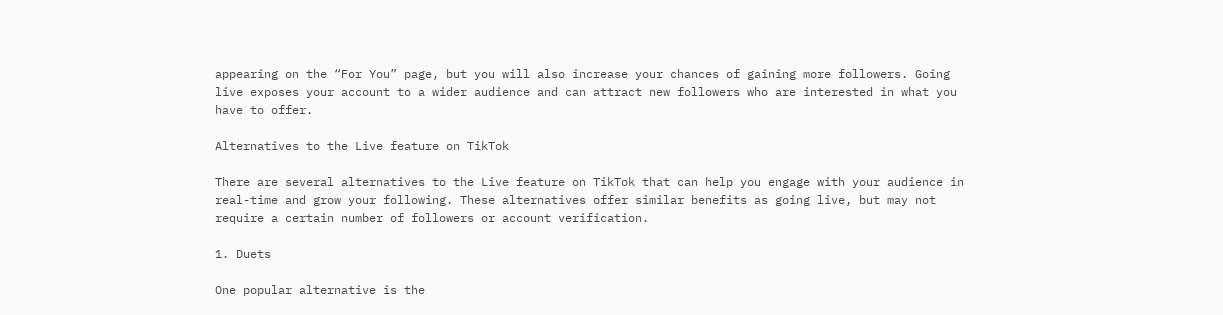appearing on the “For You” page, but you will also increase your chances of gaining more followers. Going live exposes your account to a wider audience and can attract new followers who are interested in what you have to offer.

Alternatives to the Live feature on TikTok

There are several alternatives to the Live feature on TikTok that can help you engage with your audience in real-time and grow your following. These alternatives offer similar benefits as going live, but may not require a certain number of followers or account verification.

1. Duets

One popular alternative is the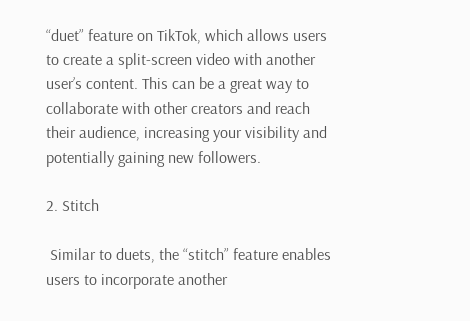“duet” feature on TikTok, which allows users to create a split-screen video with another user’s content. This can be a great way to collaborate with other creators and reach their audience, increasing your visibility and potentially gaining new followers.

2. Stitch

 Similar to duets, the “stitch” feature enables users to incorporate another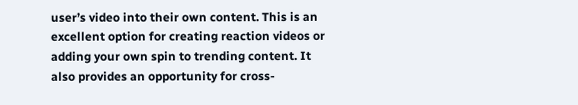user’s video into their own content. This is an excellent option for creating reaction videos or adding your own spin to trending content. It also provides an opportunity for cross-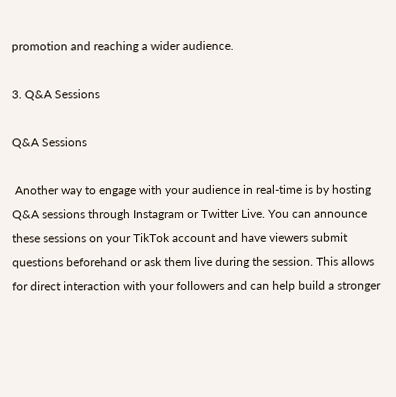promotion and reaching a wider audience.

3. Q&A Sessions

Q&A Sessions

 Another way to engage with your audience in real-time is by hosting Q&A sessions through Instagram or Twitter Live. You can announce these sessions on your TikTok account and have viewers submit questions beforehand or ask them live during the session. This allows for direct interaction with your followers and can help build a stronger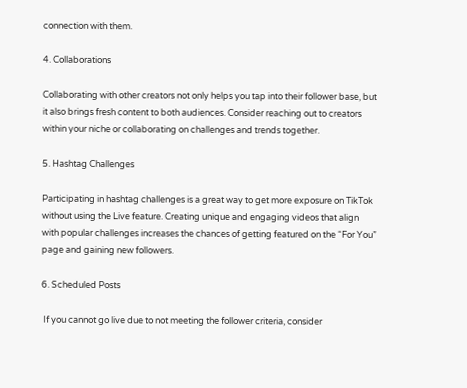connection with them.

4. Collaborations

Collaborating with other creators not only helps you tap into their follower base, but it also brings fresh content to both audiences. Consider reaching out to creators within your niche or collaborating on challenges and trends together.

5. Hashtag Challenges

Participating in hashtag challenges is a great way to get more exposure on TikTok without using the Live feature. Creating unique and engaging videos that align with popular challenges increases the chances of getting featured on the “For You” page and gaining new followers.

6. Scheduled Posts

 If you cannot go live due to not meeting the follower criteria, consider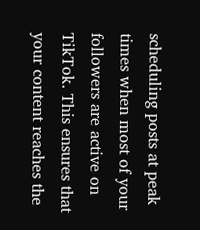scheduling posts at peak times when most of your followers are active on TikTok. This ensures that your content reaches the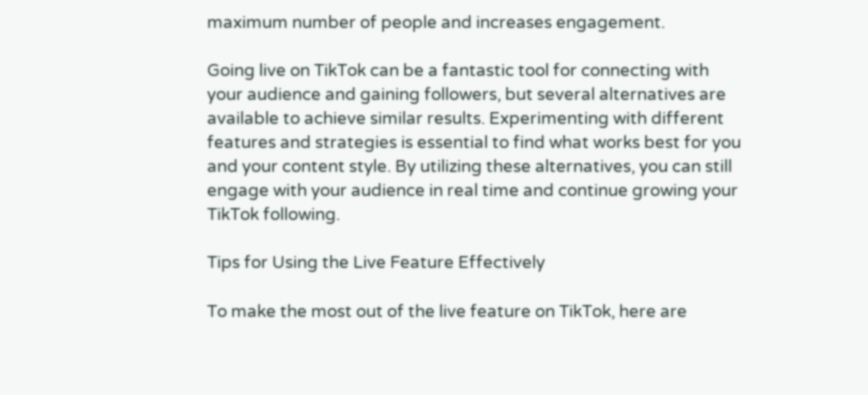maximum number of people and increases engagement.

Going live on TikTok can be a fantastic tool for connecting with your audience and gaining followers, but several alternatives are available to achieve similar results. Experimenting with different features and strategies is essential to find what works best for you and your content style. By utilizing these alternatives, you can still engage with your audience in real time and continue growing your TikTok following.

Tips for Using the Live Feature Effectively

To make the most out of the live feature on TikTok, here are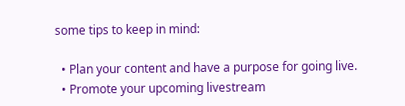some tips to keep in mind:

  • Plan your content and have a purpose for going live.
  • Promote your upcoming livestream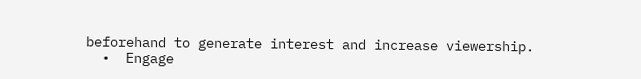beforehand to generate interest and increase viewership.
  •  Engage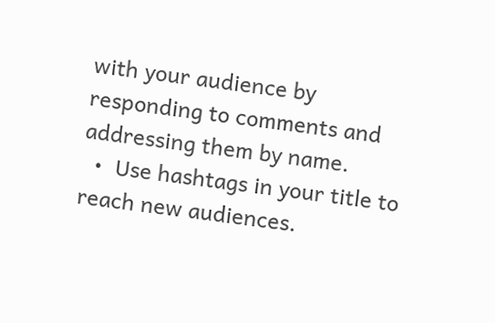with your audience by responding to comments and addressing them by name.
  •  Use hashtags in your title to reach new audiences.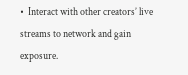•  Interact with other creators’ live streams to network and gain exposure.